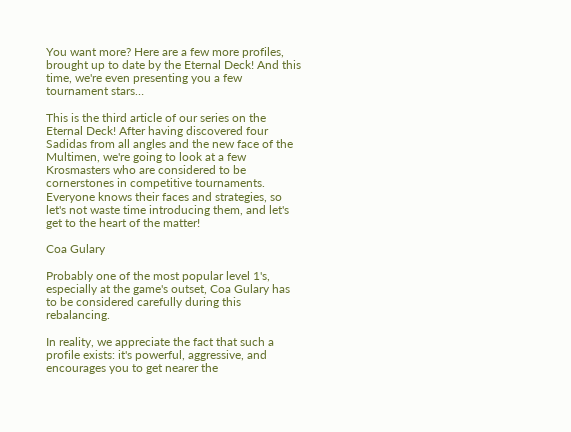You want more? Here are a few more profiles, brought up to date by the Eternal Deck! And this time, we're even presenting you a few tournament stars…

This is the third article of our series on the Eternal Deck! After having discovered four Sadidas from all angles and the new face of the Multimen, we're going to look at a few Krosmasters who are considered to be cornerstones in competitive tournaments. Everyone knows their faces and strategies, so let's not waste time introducing them, and let's get to the heart of the matter!

Coa Gulary

Probably one of the most popular level 1's, especially at the game's outset, Coa Gulary has to be considered carefully during this rebalancing.

In reality, we appreciate the fact that such a profile exists: it's powerful, aggressive, and encourages you to get nearer the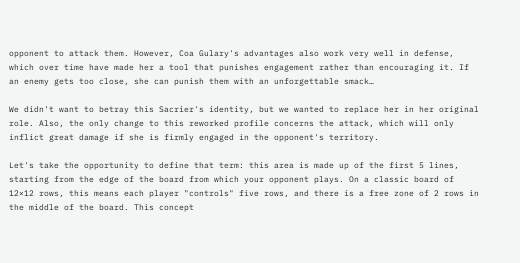opponent to attack them. However, Coa Gulary's advantages also work very well in defense, which over time have made her a tool that punishes engagement rather than encouraging it. If an enemy gets too close, she can punish them with an unforgettable smack…

We didn't want to betray this Sacrier's identity, but we wanted to replace her in her original role. Also, the only change to this reworked profile concerns the attack, which will only inflict great damage if she is firmly engaged in the opponent's territory.

Let's take the opportunity to define that term: this area is made up of the first 5 lines, starting from the edge of the board from which your opponent plays. On a classic board of 12×12 rows, this means each player "controls" five rows, and there is a free zone of 2 rows in the middle of the board. This concept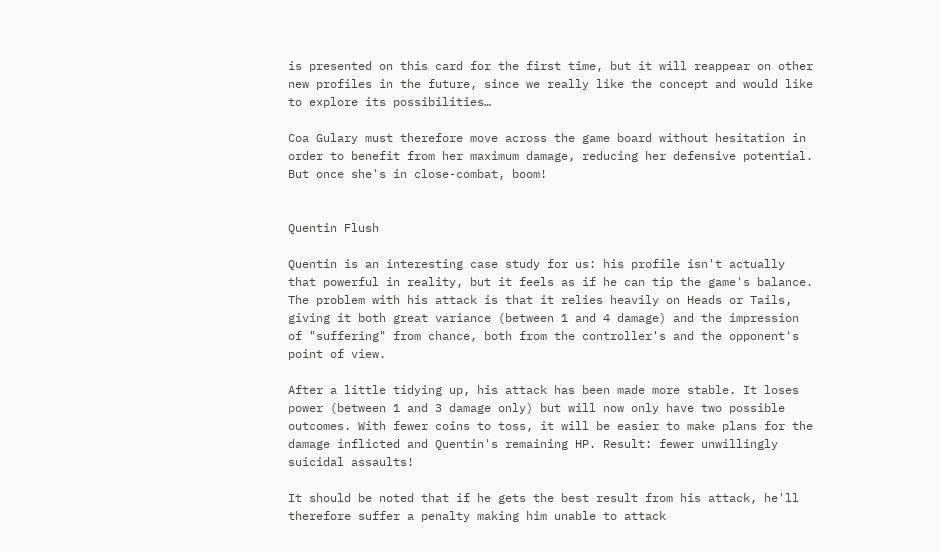is presented on this card for the first time, but it will reappear on other new profiles in the future, since we really like the concept and would like to explore its possibilities…

Coa Gulary must therefore move across the game board without hesitation in order to benefit from her maximum damage, reducing her defensive potential. But once she's in close-combat, boom!


Quentin Flush

Quentin is an interesting case study for us: his profile isn't actually that powerful in reality, but it feels as if he can tip the game's balance. The problem with his attack is that it relies heavily on Heads or Tails, giving it both great variance (between 1 and 4 damage) and the impression of "suffering" from chance, both from the controller's and the opponent's point of view.

After a little tidying up, his attack has been made more stable. It loses power (between 1 and 3 damage only) but will now only have two possible outcomes. With fewer coins to toss, it will be easier to make plans for the damage inflicted and Quentin's remaining HP. Result: fewer unwillingly suicidal assaults!

It should be noted that if he gets the best result from his attack, he'll therefore suffer a penalty making him unable to attack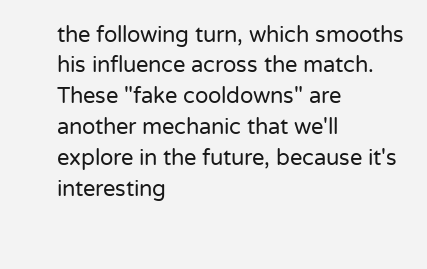the following turn, which smooths his influence across the match. These "fake cooldowns" are another mechanic that we'll explore in the future, because it's interesting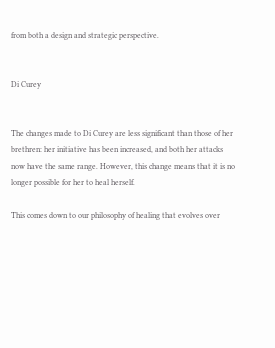from both a design and strategic perspective.


Di Curey


The changes made to Di Curey are less significant than those of her brethren: her initiative has been increased, and both her attacks now have the same range. However, this change means that it is no longer possible for her to heal herself.

This comes down to our philosophy of healing that evolves over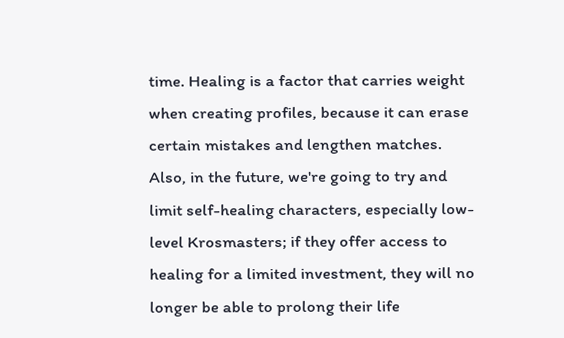time. Healing is a factor that carries weight when creating profiles, because it can erase certain mistakes and lengthen matches. Also, in the future, we're going to try and limit self-healing characters, especially low-level Krosmasters; if they offer access to healing for a limited investment, they will no longer be able to prolong their life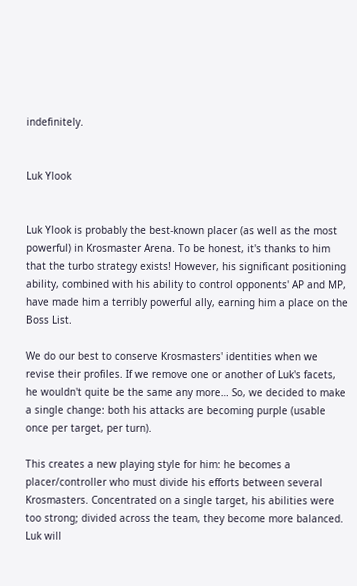indefinitely.


Luk Ylook


Luk Ylook is probably the best-known placer (as well as the most powerful) in Krosmaster Arena. To be honest, it's thanks to him that the turbo strategy exists! However, his significant positioning ability, combined with his ability to control opponents' AP and MP, have made him a terribly powerful ally, earning him a place on the Boss List.

We do our best to conserve Krosmasters' identities when we revise their profiles. If we remove one or another of Luk's facets, he wouldn't quite be the same any more… So, we decided to make a single change: both his attacks are becoming purple (usable once per target, per turn).

This creates a new playing style for him: he becomes a placer/controller who must divide his efforts between several Krosmasters. Concentrated on a single target, his abilities were too strong; divided across the team, they become more balanced. Luk will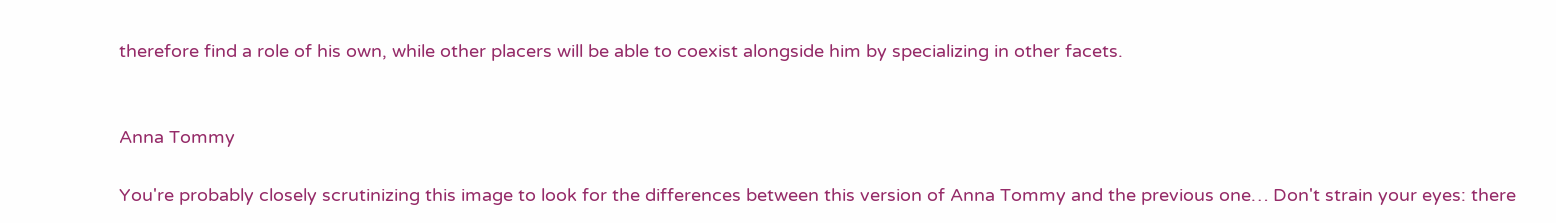therefore find a role of his own, while other placers will be able to coexist alongside him by specializing in other facets.


Anna Tommy

You're probably closely scrutinizing this image to look for the differences between this version of Anna Tommy and the previous one… Don't strain your eyes: there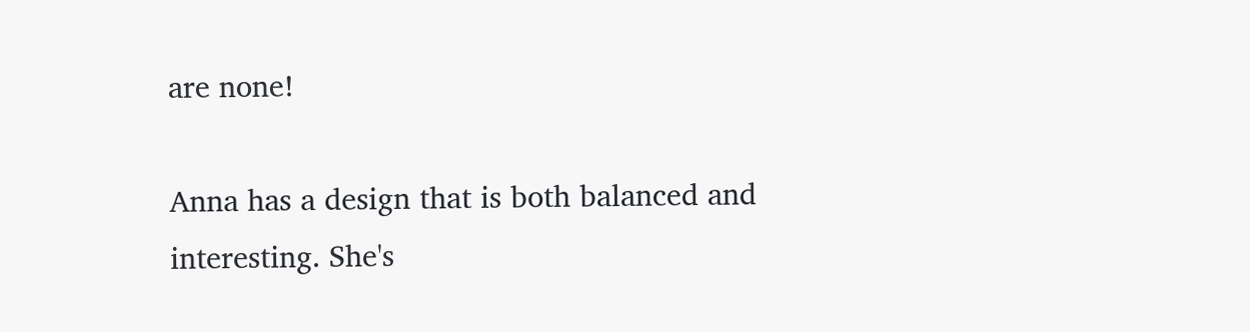are none!

Anna has a design that is both balanced and interesting. She's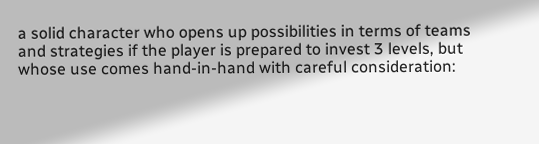a solid character who opens up possibilities in terms of teams and strategies if the player is prepared to invest 3 levels, but whose use comes hand-in-hand with careful consideration: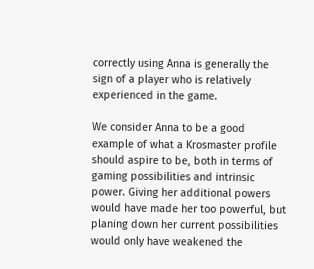correctly using Anna is generally the sign of a player who is relatively experienced in the game.

We consider Anna to be a good example of what a Krosmaster profile should aspire to be, both in terms of gaming possibilities and intrinsic power. Giving her additional powers would have made her too powerful, but planing down her current possibilities would only have weakened the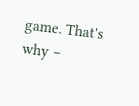game. That's why –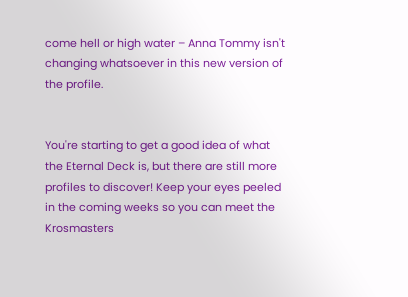come hell or high water – Anna Tommy isn't changing whatsoever in this new version of the profile.


You're starting to get a good idea of what the Eternal Deck is, but there are still more profiles to discover! Keep your eyes peeled in the coming weeks so you can meet the Krosmasters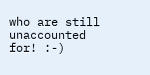who are still unaccounted for! :-)